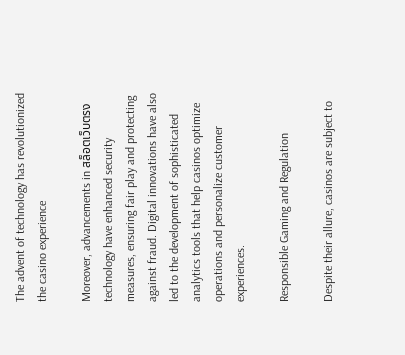The advent of technology has revolutionized the casino experience

Moreover, advancements in สล็อตเว็บตรง technology have enhanced security measures, ensuring fair play and protecting against fraud. Digital innovations have also led to the development of sophisticated analytics tools that help casinos optimize operations and personalize customer experiences.

Responsible Gaming and Regulation

Despite their allure, casinos are subject to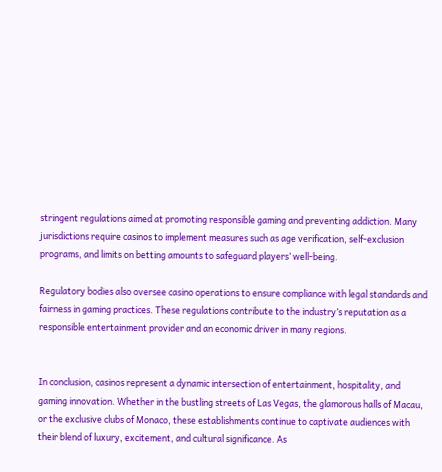stringent regulations aimed at promoting responsible gaming and preventing addiction. Many jurisdictions require casinos to implement measures such as age verification, self-exclusion programs, and limits on betting amounts to safeguard players’ well-being.

Regulatory bodies also oversee casino operations to ensure compliance with legal standards and fairness in gaming practices. These regulations contribute to the industry’s reputation as a responsible entertainment provider and an economic driver in many regions.


In conclusion, casinos represent a dynamic intersection of entertainment, hospitality, and gaming innovation. Whether in the bustling streets of Las Vegas, the glamorous halls of Macau, or the exclusive clubs of Monaco, these establishments continue to captivate audiences with their blend of luxury, excitement, and cultural significance. As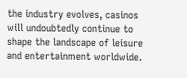the industry evolves, casinos will undoubtedly continue to shape the landscape of leisure and entertainment worldwide.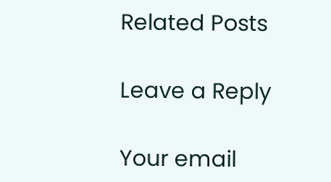Related Posts

Leave a Reply

Your email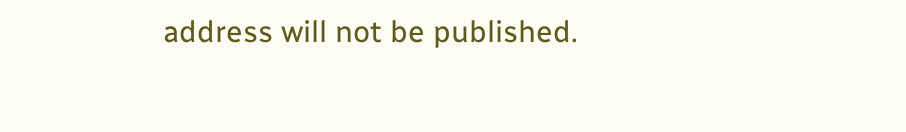address will not be published.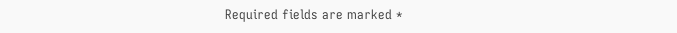Required fields are marked *